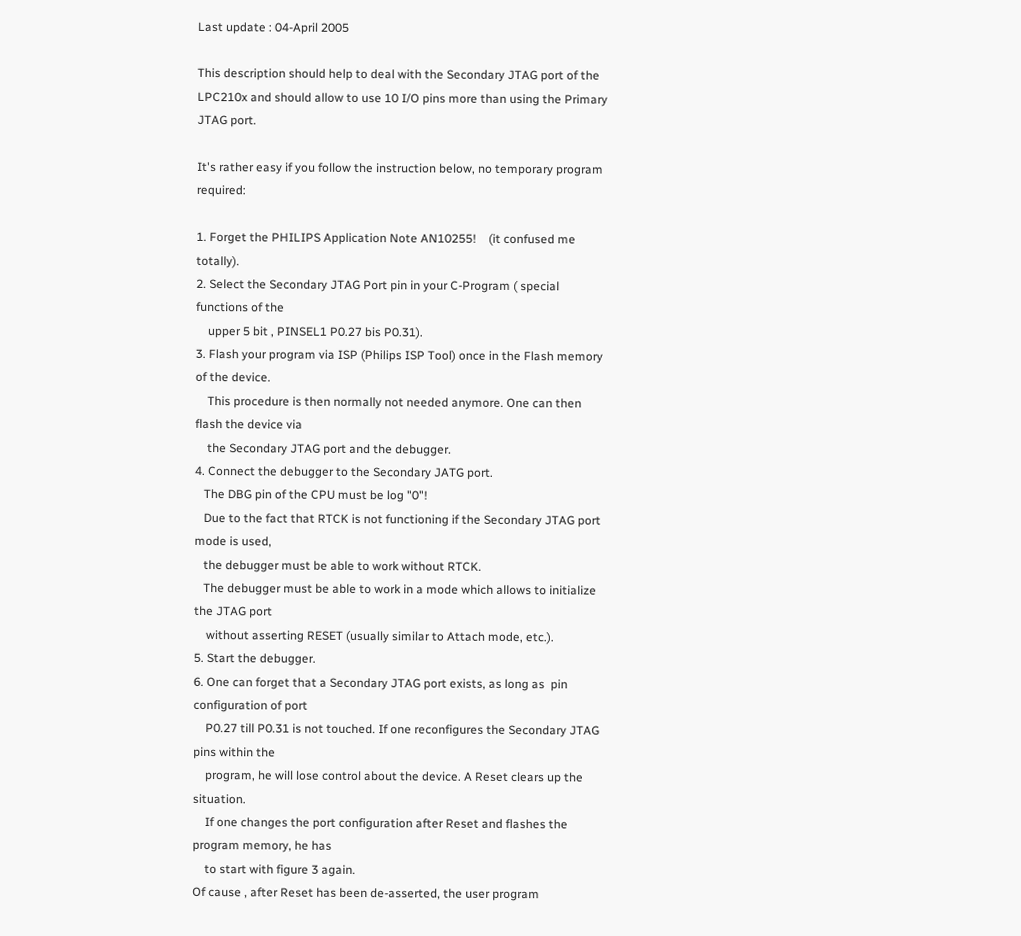Last update : 04-April 2005

This description should help to deal with the Secondary JTAG port of the LPC210x and should allow to use 10 I/O pins more than using the Primary JTAG port.

It's rather easy if you follow the instruction below, no temporary program required:

1. Forget the PHILIPS Application Note AN10255!    (it confused me totally).
2. Select the Secondary JTAG Port pin in your C-Program ( special functions of the
    upper 5 bit , PINSEL1 P0.27 bis P0.31).
3. Flash your program via ISP (Philips ISP Tool) once in the Flash memory of the device.
    This procedure is then normally not needed anymore. One can then flash the device via
    the Secondary JTAG port and the debugger.
4. Connect the debugger to the Secondary JATG port.
   The DBG pin of the CPU must be log "0"!
   Due to the fact that RTCK is not functioning if the Secondary JTAG port mode is used,
   the debugger must be able to work without RTCK.
   The debugger must be able to work in a mode which allows to initialize the JTAG port
    without asserting RESET (usually similar to Attach mode, etc.).
5. Start the debugger.
6. One can forget that a Secondary JTAG port exists, as long as  pin configuration of port
    P0.27 till P0.31 is not touched. If one reconfigures the Secondary JTAG pins within the
    program, he will lose control about the device. A Reset clears up the situation.
    If one changes the port configuration after Reset and flashes the program memory, he has
    to start with figure 3 again.
Of cause , after Reset has been de-asserted, the user program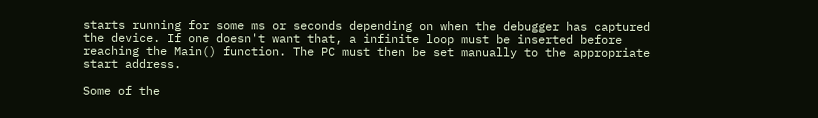starts running for some ms or seconds depending on when the debugger has captured the device. If one doesn't want that, a infinite loop must be inserted before reaching the Main() function. The PC must then be set manually to the appropriate start address.

Some of the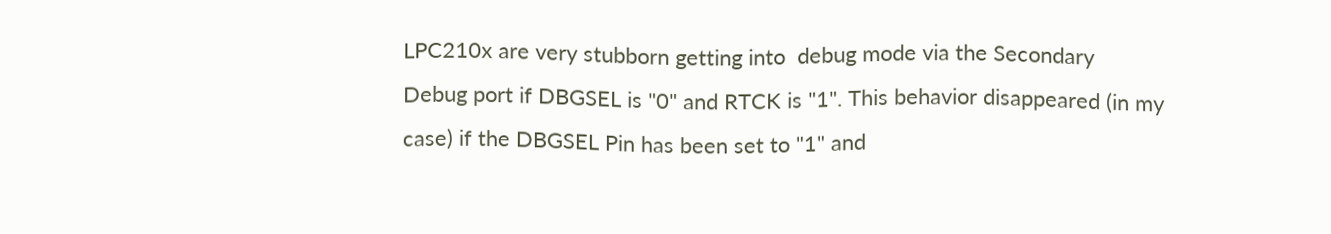LPC210x are very stubborn getting into  debug mode via the Secondary
Debug port if DBGSEL is "0" and RTCK is "1". This behavior disappeared (in my case) if the DBGSEL Pin has been set to "1" and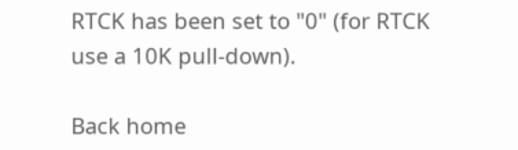RTCK has been set to "0" (for RTCK
use a 10K pull-down).

Back home